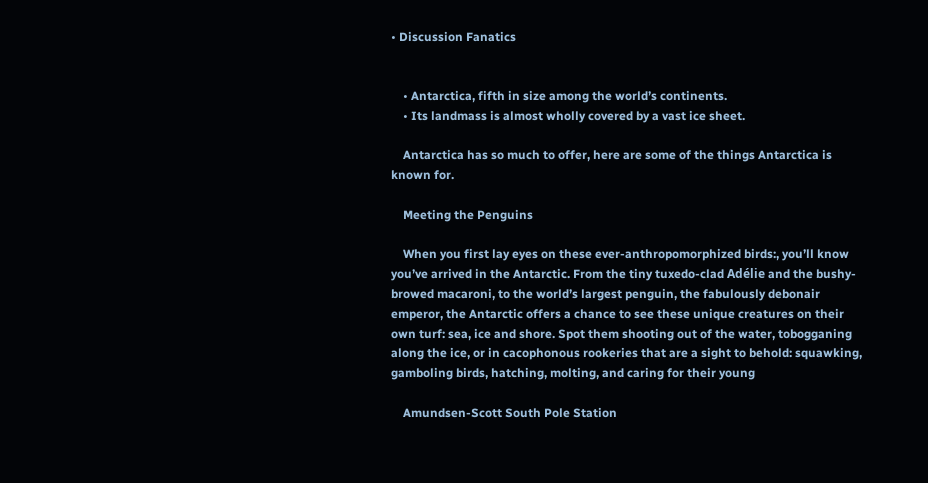• Discussion Fanatics


    • Antarctica, fifth in size among the world’s continents.
    • Its landmass is almost wholly covered by a vast ice sheet.

    Antarctica has so much to offer, here are some of the things Antarctica is known for.

    Meeting the Penguins

    When you first lay eyes on these ever-anthropomorphized birds:, you’ll know you’ve arrived in the Antarctic. From the tiny tuxedo-clad Adélie and the bushy-browed macaroni, to the world’s largest penguin, the fabulously debonair emperor, the Antarctic offers a chance to see these unique creatures on their own turf: sea, ice and shore. Spot them shooting out of the water, tobogganing along the ice, or in cacophonous rookeries that are a sight to behold: squawking, gamboling birds, hatching, molting, and caring for their young

    Amundsen-Scott South Pole Station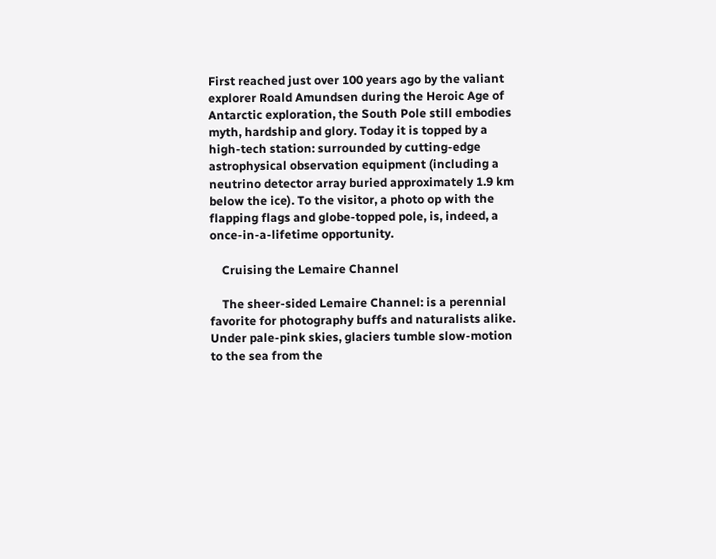First reached just over 100 years ago by the valiant explorer Roald Amundsen during the Heroic Age of Antarctic exploration, the South Pole still embodies myth, hardship and glory. Today it is topped by a high-tech station: surrounded by cutting-edge astrophysical observation equipment (including a neutrino detector array buried approximately 1.9 km below the ice). To the visitor, a photo op with the flapping flags and globe-topped pole, is, indeed, a once-in-a-lifetime opportunity.

    Cruising the Lemaire Channel

    The sheer-sided Lemaire Channel: is a perennial favorite for photography buffs and naturalists alike. Under pale-pink skies, glaciers tumble slow-motion to the sea from the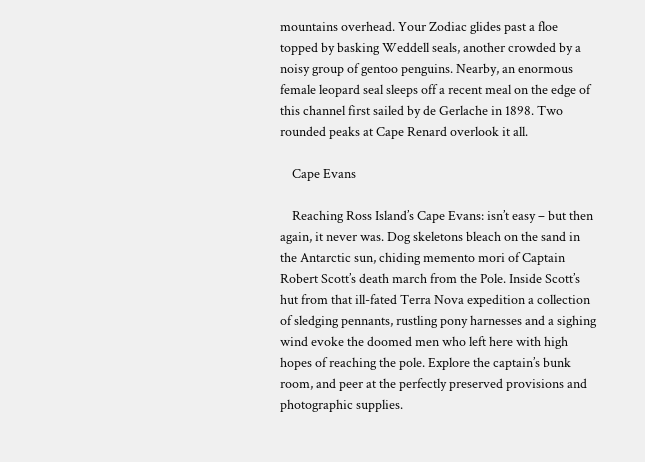mountains overhead. Your Zodiac glides past a floe topped by basking Weddell seals, another crowded by a noisy group of gentoo penguins. Nearby, an enormous female leopard seal sleeps off a recent meal on the edge of this channel first sailed by de Gerlache in 1898. Two rounded peaks at Cape Renard overlook it all.

    Cape Evans

    Reaching Ross Island’s Cape Evans: isn’t easy – but then again, it never was. Dog skeletons bleach on the sand in the Antarctic sun, chiding memento mori of Captain Robert Scott’s death march from the Pole. Inside Scott’s hut from that ill-fated Terra Nova expedition a collection of sledging pennants, rustling pony harnesses and a sighing wind evoke the doomed men who left here with high hopes of reaching the pole. Explore the captain’s bunk room, and peer at the perfectly preserved provisions and photographic supplies.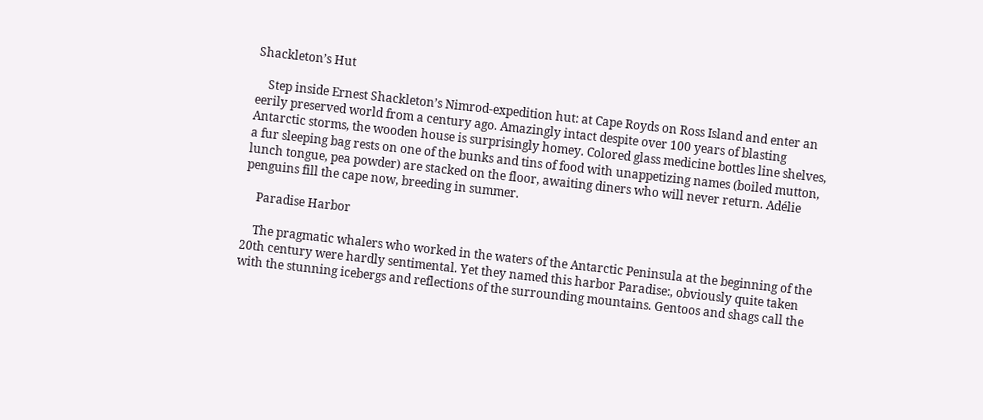Shackleton’s Hut

    Step inside Ernest Shackleton’s Nimrod-expedition hut: at Cape Royds on Ross Island and enter an eerily preserved world from a century ago. Amazingly intact despite over 100 years of blasting Antarctic storms, the wooden house is surprisingly homey. Colored glass medicine bottles line shelves, a fur sleeping bag rests on one of the bunks and tins of food with unappetizing names (boiled mutton, lunch tongue, pea powder) are stacked on the floor, awaiting diners who will never return. Adélie penguins fill the cape now, breeding in summer.

    Paradise Harbor

    The pragmatic whalers who worked in the waters of the Antarctic Peninsula at the beginning of the 20th century were hardly sentimental. Yet they named this harbor Paradise:, obviously quite taken with the stunning icebergs and reflections of the surrounding mountains. Gentoos and shags call the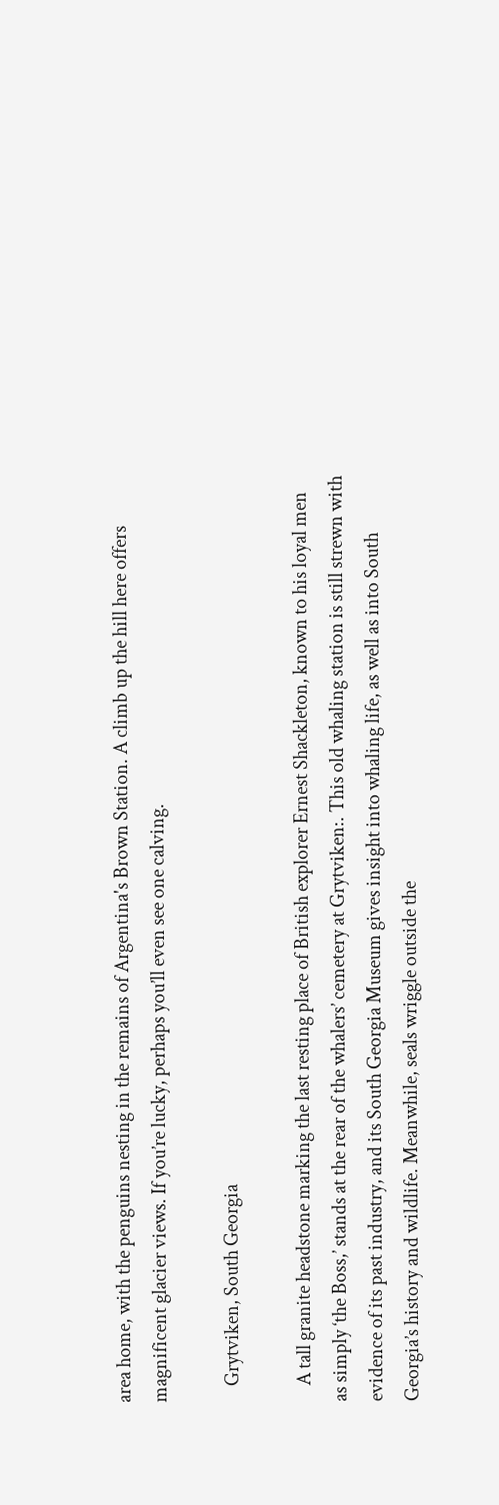area home, with the penguins nesting in the remains of Argentina's Brown Station. A climb up the hill here offers magnificent glacier views. If you’re lucky, perhaps you’ll even see one calving.

    Grytviken, South Georgia

    A tall granite headstone marking the last resting place of British explorer Ernest Shackleton, known to his loyal men as simply ‘the Boss,’ stands at the rear of the whalers’ cemetery at Grytviken:. This old whaling station is still strewn with evidence of its past industry, and its South Georgia Museum gives insight into whaling life, as well as into South Georgia’s history and wildlife. Meanwhile, seals wriggle outside the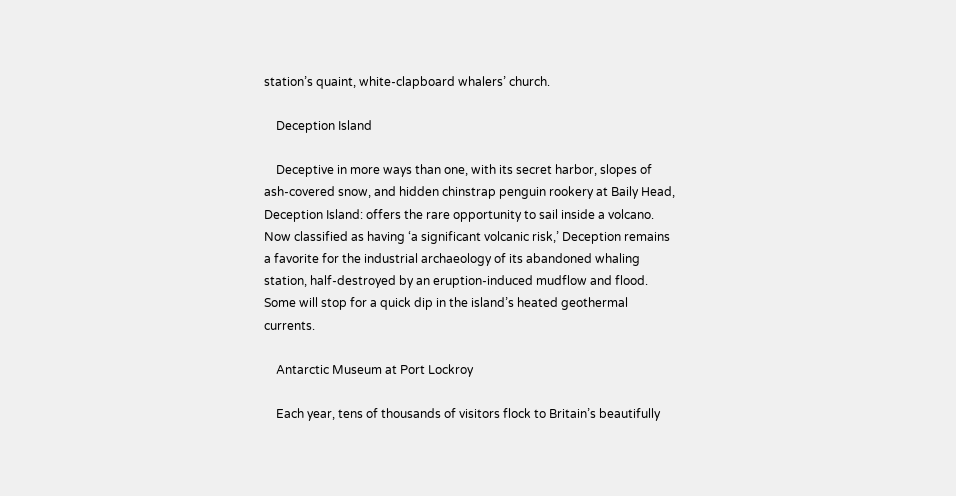station’s quaint, white-clapboard whalers’ church.

    Deception Island

    Deceptive in more ways than one, with its secret harbor, slopes of ash-covered snow, and hidden chinstrap penguin rookery at Baily Head, Deception Island: offers the rare opportunity to sail inside a volcano. Now classified as having ‘a significant volcanic risk,’ Deception remains a favorite for the industrial archaeology of its abandoned whaling station, half-destroyed by an eruption-induced mudflow and flood. Some will stop for a quick dip in the island’s heated geothermal currents.

    Antarctic Museum at Port Lockroy

    Each year, tens of thousands of visitors flock to Britain’s beautifully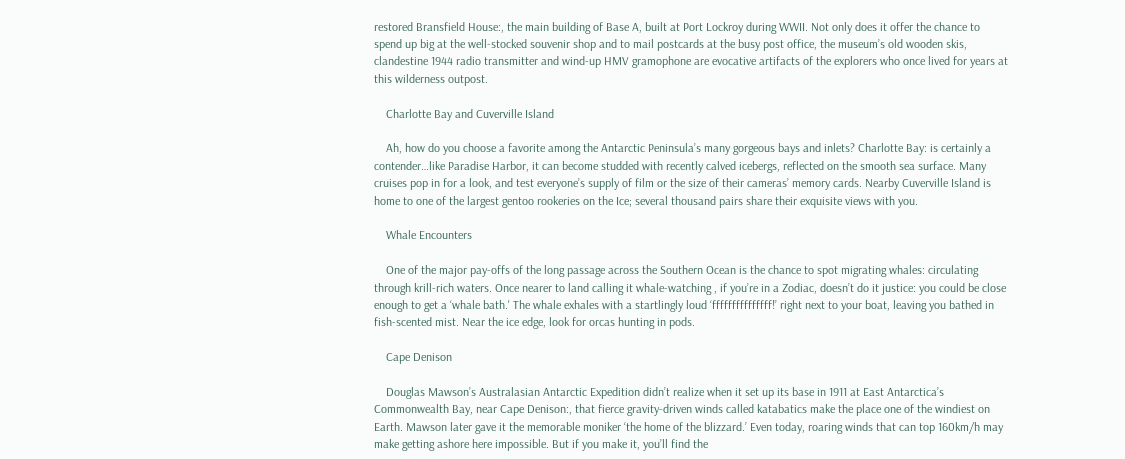restored Bransfield House:, the main building of Base A, built at Port Lockroy during WWII. Not only does it offer the chance to spend up big at the well-stocked souvenir shop and to mail postcards at the busy post office, the museum’s old wooden skis, clandestine 1944 radio transmitter and wind-up HMV gramophone are evocative artifacts of the explorers who once lived for years at this wilderness outpost.

    Charlotte Bay and Cuverville Island

    Ah, how do you choose a favorite among the Antarctic Peninsula’s many gorgeous bays and inlets? Charlotte Bay: is certainly a contender…like Paradise Harbor, it can become studded with recently calved icebergs, reflected on the smooth sea surface. Many cruises pop in for a look, and test everyone’s supply of film or the size of their cameras’ memory cards. Nearby Cuverville Island is home to one of the largest gentoo rookeries on the Ice; several thousand pairs share their exquisite views with you.

    Whale Encounters

    One of the major pay-offs of the long passage across the Southern Ocean is the chance to spot migrating whales: circulating through krill-rich waters. Once nearer to land calling it whale-watching , if you’re in a Zodiac, doesn’t do it justice: you could be close enough to get a ‘whale bath.' The whale exhales with a startlingly loud ‘fffffffffffffff!’ right next to your boat, leaving you bathed in fish-scented mist. Near the ice edge, look for orcas hunting in pods.

    Cape Denison

    Douglas Mawson’s Australasian Antarctic Expedition didn’t realize when it set up its base in 1911 at East Antarctica’s Commonwealth Bay, near Cape Denison:, that fierce gravity-driven winds called katabatics make the place one of the windiest on Earth. Mawson later gave it the memorable moniker ‘the home of the blizzard.’ Even today, roaring winds that can top 160km/h may make getting ashore here impossible. But if you make it, you’ll find the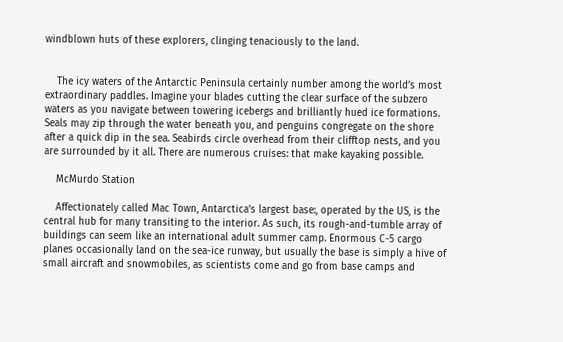windblown huts of these explorers, clinging tenaciously to the land.


    The icy waters of the Antarctic Peninsula certainly number among the world’s most extraordinary paddles. Imagine your blades cutting the clear surface of the subzero waters as you navigate between towering icebergs and brilliantly hued ice formations. Seals may zip through the water beneath you, and penguins congregate on the shore after a quick dip in the sea. Seabirds circle overhead from their clifftop nests, and you are surrounded by it all. There are numerous cruises: that make kayaking possible.

    McMurdo Station

    Affectionately called Mac Town, Antarctica’s largest base:, operated by the US, is the central hub for many transiting to the interior. As such, its rough-and-tumble array of buildings can seem like an international adult summer camp. Enormous C-5 cargo planes occasionally land on the sea-ice runway, but usually the base is simply a hive of small aircraft and snowmobiles, as scientists come and go from base camps and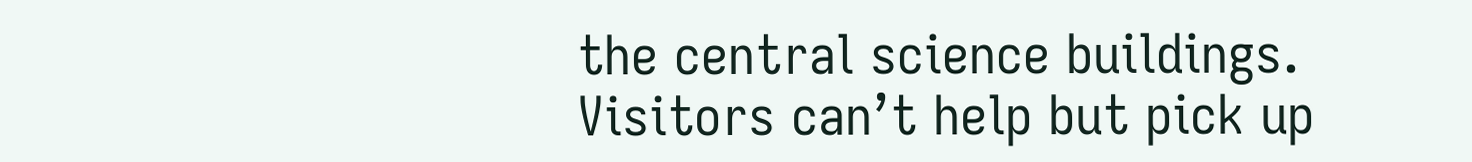the central science buildings. Visitors can’t help but pick up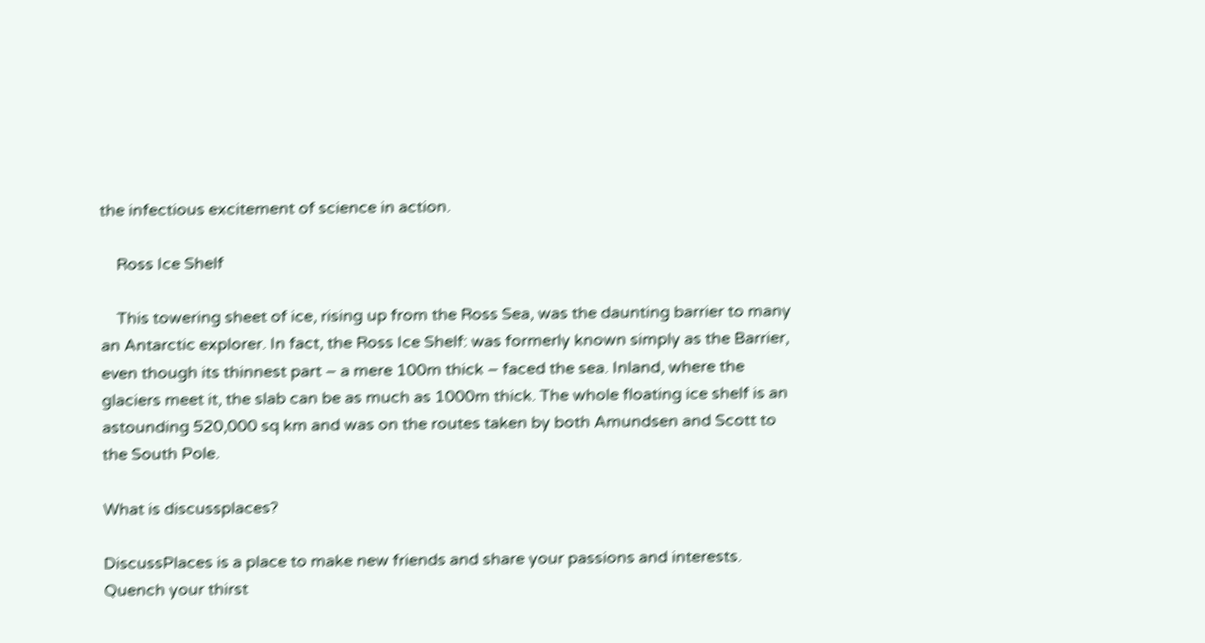the infectious excitement of science in action.

    Ross Ice Shelf

    This towering sheet of ice, rising up from the Ross Sea, was the daunting barrier to many an Antarctic explorer. In fact, the Ross Ice Shelf: was formerly known simply as the Barrier, even though its thinnest part – a mere 100m thick – faced the sea. Inland, where the glaciers meet it, the slab can be as much as 1000m thick. The whole floating ice shelf is an astounding 520,000 sq km and was on the routes taken by both Amundsen and Scott to the South Pole.

What is discussplaces?

DiscussPlaces is a place to make new friends and share your passions and interests. Quench your thirst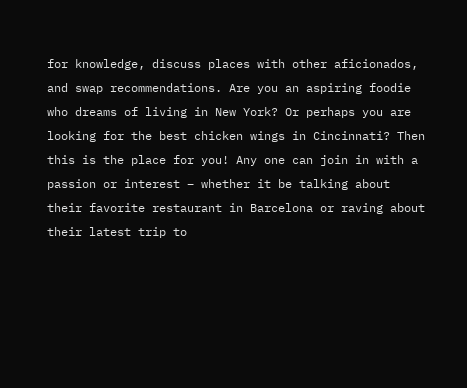for knowledge, discuss places with other aficionados, and swap recommendations. Are you an aspiring foodie who dreams of living in New York? Or perhaps you are looking for the best chicken wings in Cincinnati? Then this is the place for you! Any one can join in with a passion or interest – whether it be talking about their favorite restaurant in Barcelona or raving about their latest trip to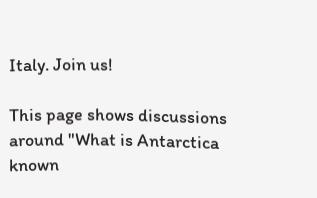Italy. Join us!

This page shows discussions around "What is Antarctica known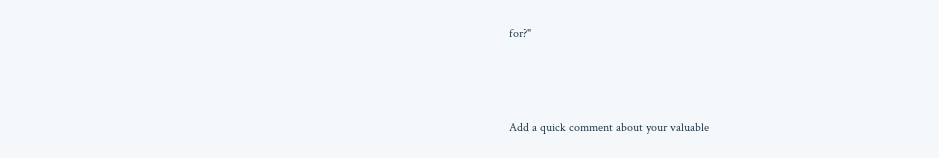for?"



Add a quick comment about your valuable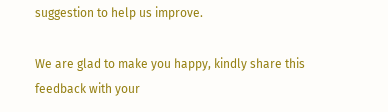suggestion to help us improve.

We are glad to make you happy, kindly share this feedback with your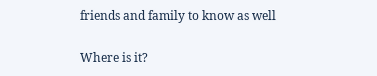friends and family to know as well

Where is it?